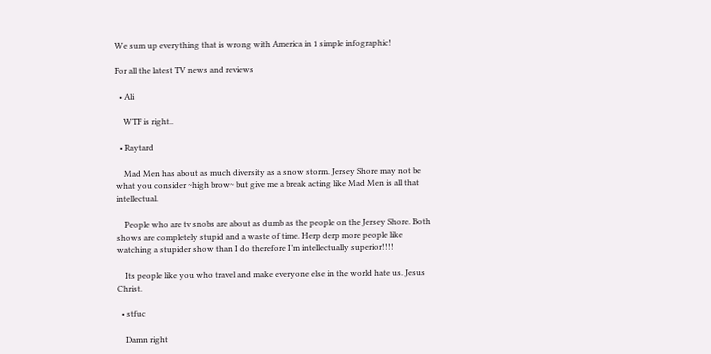We sum up everything that is wrong with America in 1 simple infographic!

For all the latest TV news and reviews

  • Ali

    WTF is right..

  • Raytard

    Mad Men has about as much diversity as a snow storm. Jersey Shore may not be what you consider ~high brow~ but give me a break acting like Mad Men is all that intellectual.

    People who are tv snobs are about as dumb as the people on the Jersey Shore. Both shows are completely stupid and a waste of time. Herp derp more people like watching a stupider show than I do therefore I’m intellectually superior!!!!

    Its people like you who travel and make everyone else in the world hate us. Jesus Christ.

  • stfuc

    Damn right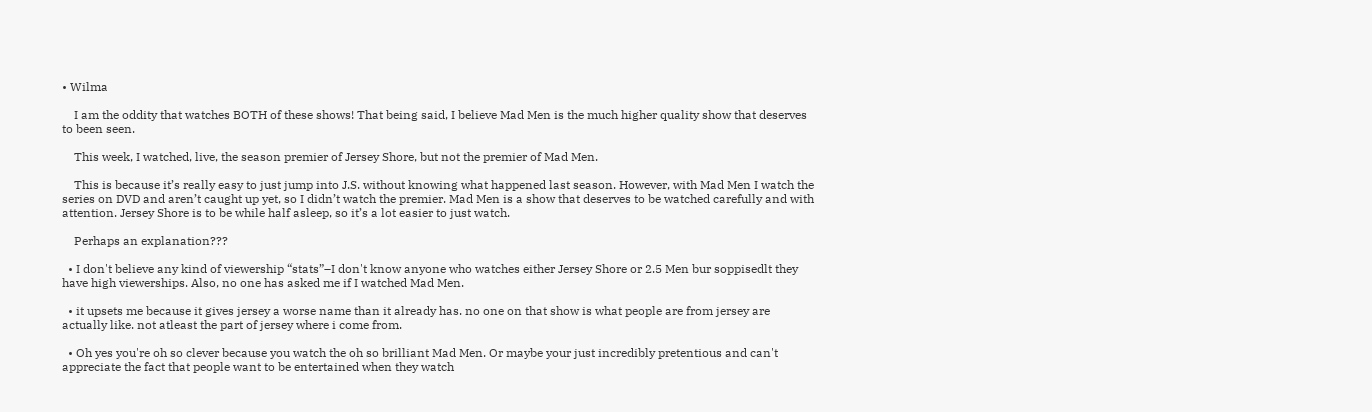• Wilma

    I am the oddity that watches BOTH of these shows! That being said, I believe Mad Men is the much higher quality show that deserves to been seen.

    This week, I watched, live, the season premier of Jersey Shore, but not the premier of Mad Men.

    This is because it’s really easy to just jump into J.S. without knowing what happened last season. However, with Mad Men I watch the series on DVD and aren’t caught up yet, so I didn’t watch the premier. Mad Men is a show that deserves to be watched carefully and with attention. Jersey Shore is to be while half asleep, so it’s a lot easier to just watch.

    Perhaps an explanation???

  • I don't believe any kind of viewership “stats”–I don't know anyone who watches either Jersey Shore or 2.5 Men bur soppisedlt they have high viewerships. Also, no one has asked me if I watched Mad Men.

  • it upsets me because it gives jersey a worse name than it already has. no one on that show is what people are from jersey are actually like. not atleast the part of jersey where i come from.

  • Oh yes you're oh so clever because you watch the oh so brilliant Mad Men. Or maybe your just incredibly pretentious and can't appreciate the fact that people want to be entertained when they watch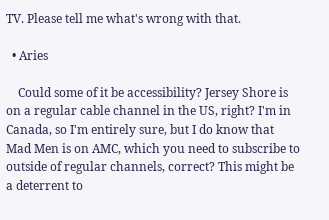TV. Please tell me what's wrong with that.

  • Aries

    Could some of it be accessibility? Jersey Shore is on a regular cable channel in the US, right? I'm in Canada, so I'm entirely sure, but I do know that Mad Men is on AMC, which you need to subscribe to outside of regular channels, correct? This might be a deterrent to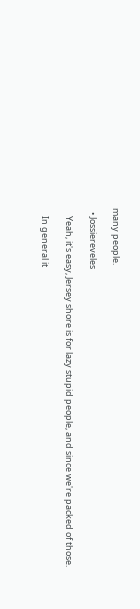many people.

  • Jossiereveles

    Yeah, it's easy, Jersey shore is for lazy stupid people, and since we're packed of those.

    In general it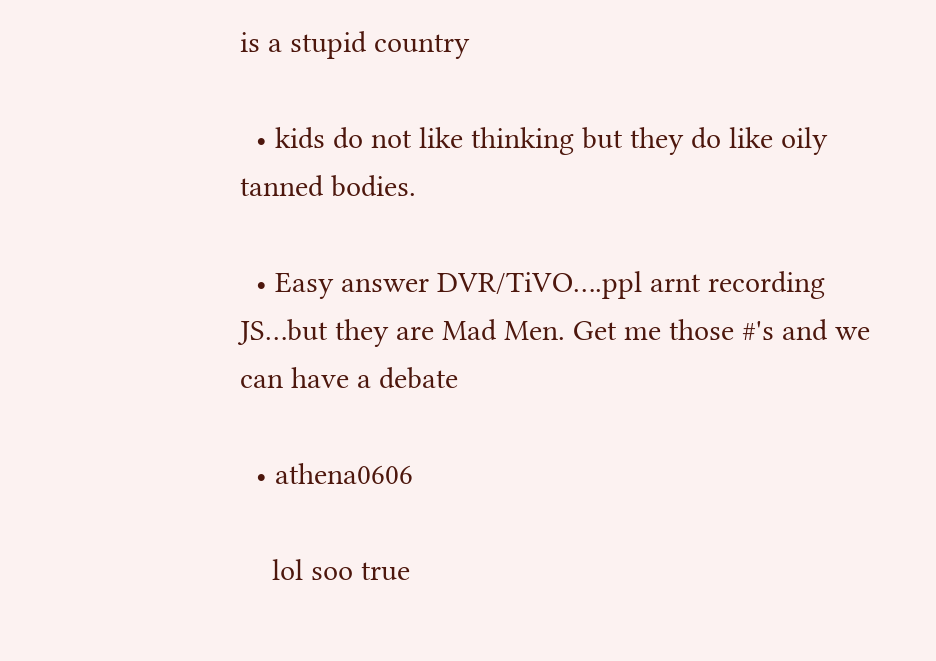is a stupid country

  • kids do not like thinking but they do like oily tanned bodies.

  • Easy answer DVR/TiVO….ppl arnt recording JS…but they are Mad Men. Get me those #'s and we can have a debate

  • athena0606

    lol soo true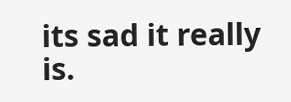its sad it really is.